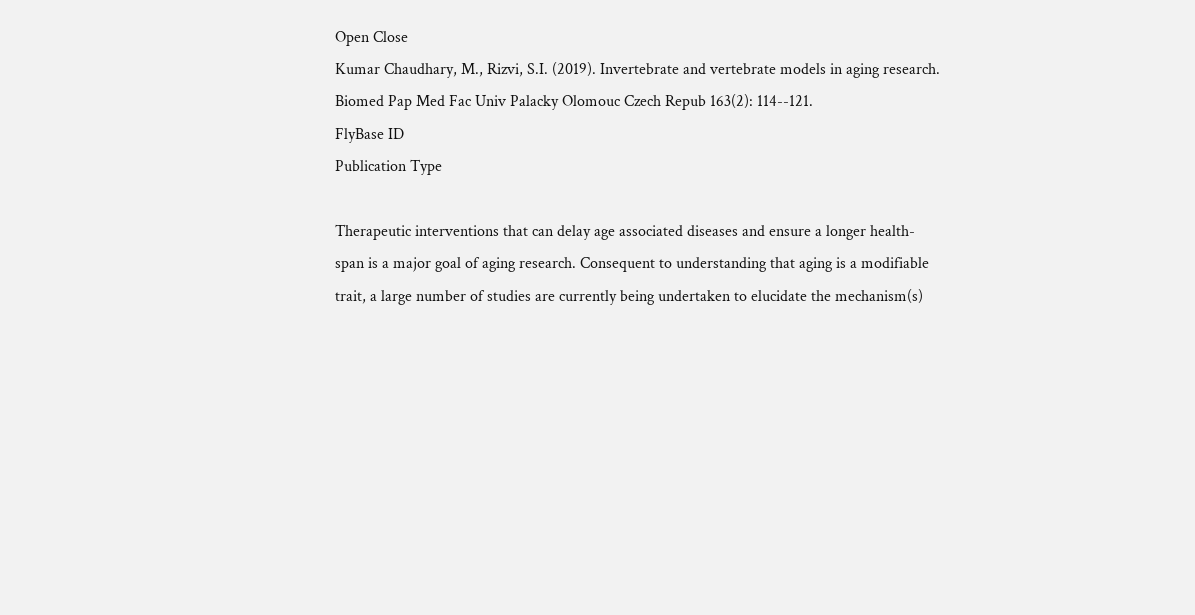Open Close
Kumar Chaudhary, M., Rizvi, S.I. (2019). Invertebrate and vertebrate models in aging research.  Biomed Pap Med Fac Univ Palacky Olomouc Czech Repub 163(2): 114--121.
FlyBase ID
Publication Type

Therapeutic interventions that can delay age associated diseases and ensure a longer health-span is a major goal of aging research. Consequent to understanding that aging is a modifiable trait, a large number of studies are currently being undertaken to elucidate the mechanism(s)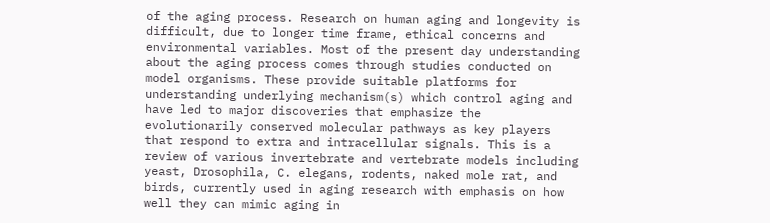of the aging process. Research on human aging and longevity is difficult, due to longer time frame, ethical concerns and environmental variables. Most of the present day understanding about the aging process comes through studies conducted on model organisms. These provide suitable platforms for understanding underlying mechanism(s) which control aging and have led to major discoveries that emphasize the evolutionarily conserved molecular pathways as key players that respond to extra and intracellular signals. This is a review of various invertebrate and vertebrate models including yeast, Drosophila, C. elegans, rodents, naked mole rat, and birds, currently used in aging research with emphasis on how well they can mimic aging in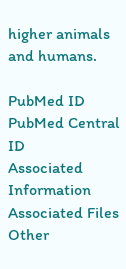higher animals and humans.

PubMed ID
PubMed Central ID
Associated Information
Associated Files
Other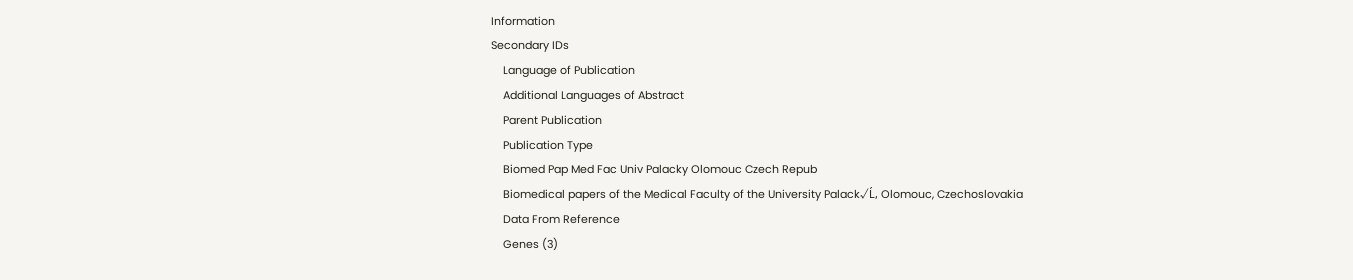Information
Secondary IDs
    Language of Publication
    Additional Languages of Abstract
    Parent Publication
    Publication Type
    Biomed Pap Med Fac Univ Palacky Olomouc Czech Repub
    Biomedical papers of the Medical Faculty of the University Palack√Ĺ, Olomouc, Czechoslovakia
    Data From Reference
    Genes (3)